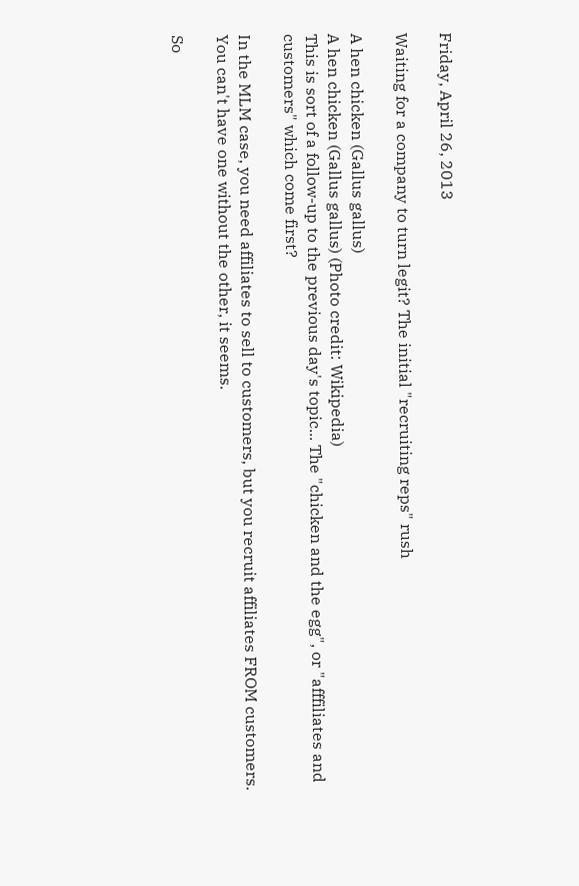Friday, April 26, 2013

Waiting for a company to turn legit? The initial "recruiting reps" rush

A hen chicken (Gallus gallus)
A hen chicken (Gallus gallus) (Photo credit: Wikipedia)
This is sort of a follow-up to the previous day's topic... The "chicken and the egg", or "afffiliates and customers" which come first?

In the MLM case, you need affiliates to sell to customers, but you recruit affiliates FROM customers. You can't have one without the other, it seems.

So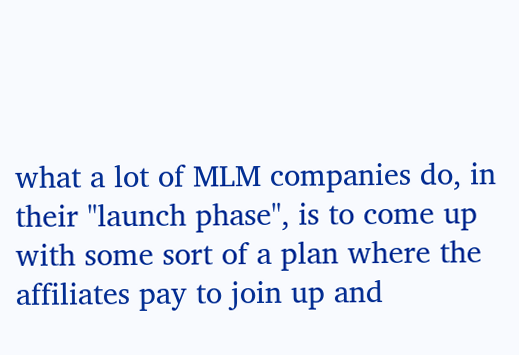what a lot of MLM companies do, in their "launch phase", is to come up with some sort of a plan where the affiliates pay to join up and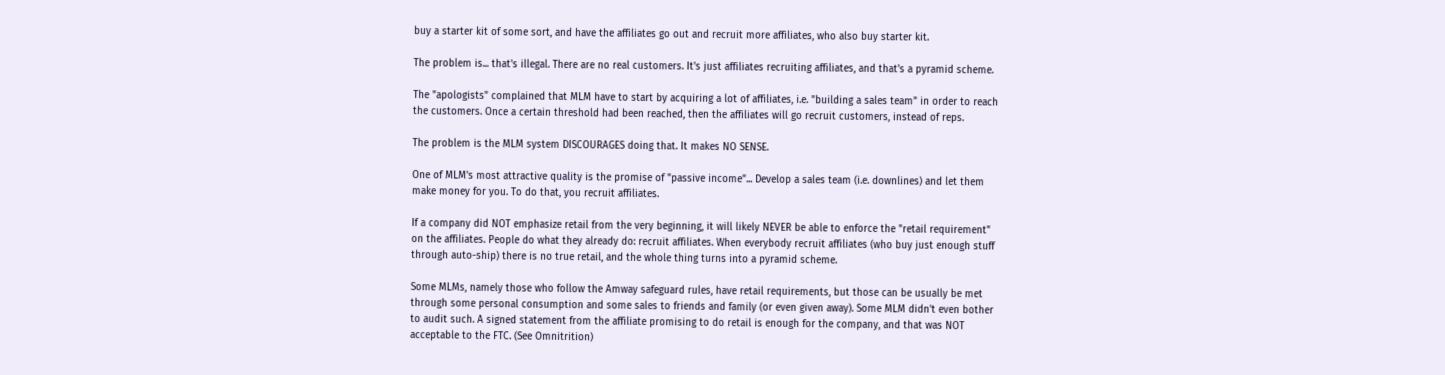buy a starter kit of some sort, and have the affiliates go out and recruit more affiliates, who also buy starter kit.

The problem is... that's illegal. There are no real customers. It's just affiliates recruiting affiliates, and that's a pyramid scheme.

The "apologists" complained that MLM have to start by acquiring a lot of affiliates, i.e. "building a sales team" in order to reach the customers. Once a certain threshold had been reached, then the affiliates will go recruit customers, instead of reps.

The problem is the MLM system DISCOURAGES doing that. It makes NO SENSE.

One of MLM's most attractive quality is the promise of "passive income"... Develop a sales team (i.e. downlines) and let them make money for you. To do that, you recruit affiliates.

If a company did NOT emphasize retail from the very beginning, it will likely NEVER be able to enforce the "retail requirement" on the affiliates. People do what they already do: recruit affiliates. When everybody recruit affiliates (who buy just enough stuff through auto-ship) there is no true retail, and the whole thing turns into a pyramid scheme.

Some MLMs, namely those who follow the Amway safeguard rules, have retail requirements, but those can be usually be met through some personal consumption and some sales to friends and family (or even given away). Some MLM didn't even bother to audit such. A signed statement from the affiliate promising to do retail is enough for the company, and that was NOT acceptable to the FTC. (See Omnitrition)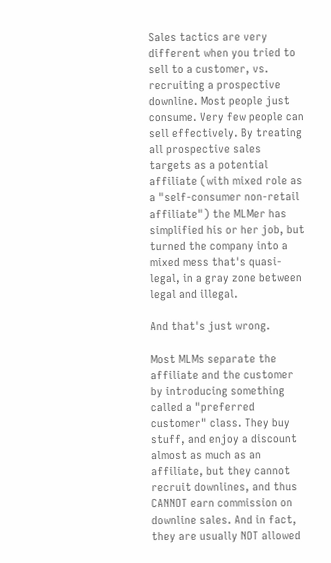Sales tactics are very different when you tried to sell to a customer, vs. recruiting a prospective downline. Most people just consume. Very few people can sell effectively. By treating all prospective sales targets as a potential affiliate (with mixed role as a "self-consumer non-retail affiliate") the MLMer has simplified his or her job, but turned the company into a mixed mess that's quasi-legal, in a gray zone between legal and illegal.

And that's just wrong.

Most MLMs separate the affiliate and the customer by introducing something called a "preferred customer" class. They buy stuff, and enjoy a discount almost as much as an affiliate, but they cannot recruit downlines, and thus CANNOT earn commission on downline sales. And in fact, they are usually NOT allowed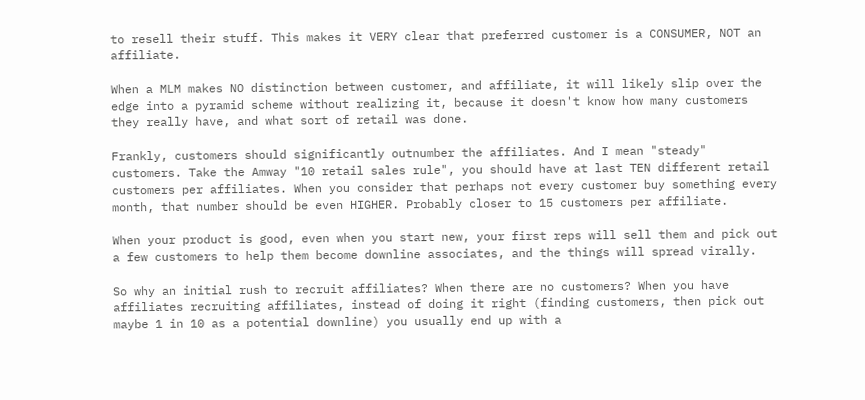to resell their stuff. This makes it VERY clear that preferred customer is a CONSUMER, NOT an affiliate.

When a MLM makes NO distinction between customer, and affiliate, it will likely slip over the edge into a pyramid scheme without realizing it, because it doesn't know how many customers they really have, and what sort of retail was done.

Frankly, customers should significantly outnumber the affiliates. And I mean "steady" customers. Take the Amway "10 retail sales rule", you should have at last TEN different retail customers per affiliates. When you consider that perhaps not every customer buy something every month, that number should be even HIGHER. Probably closer to 15 customers per affiliate.

When your product is good, even when you start new, your first reps will sell them and pick out a few customers to help them become downline associates, and the things will spread virally.

So why an initial rush to recruit affiliates? When there are no customers? When you have affiliates recruiting affiliates, instead of doing it right (finding customers, then pick out maybe 1 in 10 as a potential downline) you usually end up with a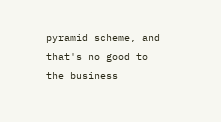pyramid scheme, and that's no good to the business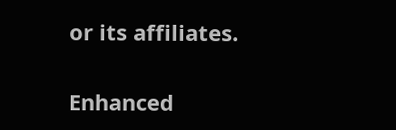or its affiliates.

Enhanced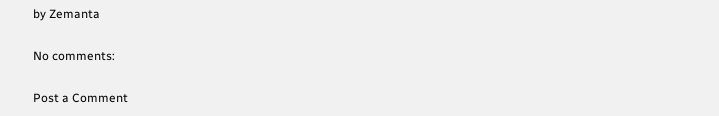by Zemanta

No comments:

Post a Comment